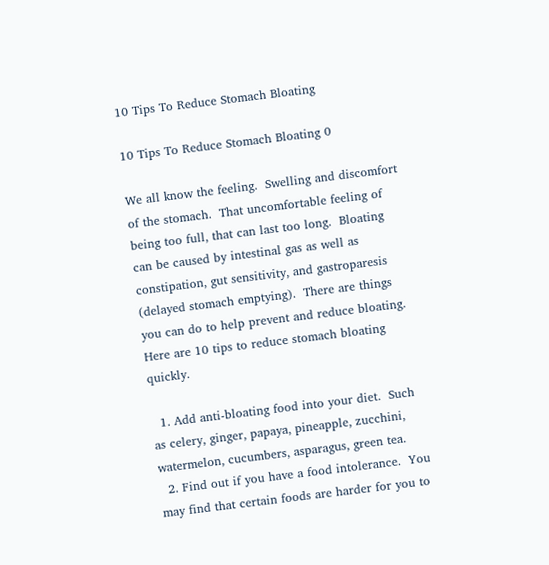10 Tips To Reduce Stomach Bloating

10 Tips To Reduce Stomach Bloating 0

We all know the feeling.  Swelling and discomfort of the stomach.  That uncomfortable feeling of being too full, that can last too long.  Bloating can be caused by intestinal gas as well as constipation, gut sensitivity, and gastroparesis (delayed stomach emptying).  There are things you can do to help prevent and reduce bloating.  Here are 10 tips to reduce stomach bloating quickly.

  1. Add anti-bloating food into your diet.  Such as celery, ginger, papaya, pineapple, zucchini, watermelon, cucumbers, asparagus, green tea.
  2. Find out if you have a food intolerance.  You may find that certain foods are harder for you to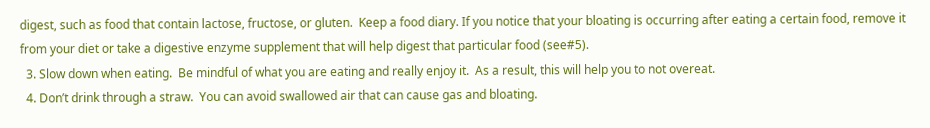digest, such as food that contain lactose, fructose, or gluten.  Keep a food diary. If you notice that your bloating is occurring after eating a certain food, remove it from your diet or take a digestive enzyme supplement that will help digest that particular food (see#5).
  3. Slow down when eating.  Be mindful of what you are eating and really enjoy it.  As a result, this will help you to not overeat.
  4. Don’t drink through a straw.  You can avoid swallowed air that can cause gas and bloating.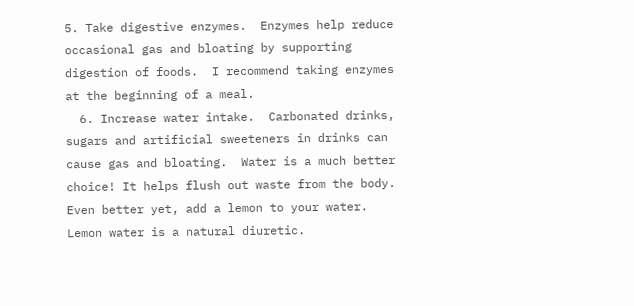5. Take digestive enzymes.  Enzymes help reduce occasional gas and bloating by supporting digestion of foods.  I recommend taking enzymes at the beginning of a meal.
  6. Increase water intake.  Carbonated drinks, sugars and artificial sweeteners in drinks can cause gas and bloating.  Water is a much better choice! It helps flush out waste from the body.  Even better yet, add a lemon to your water.  Lemon water is a natural diuretic.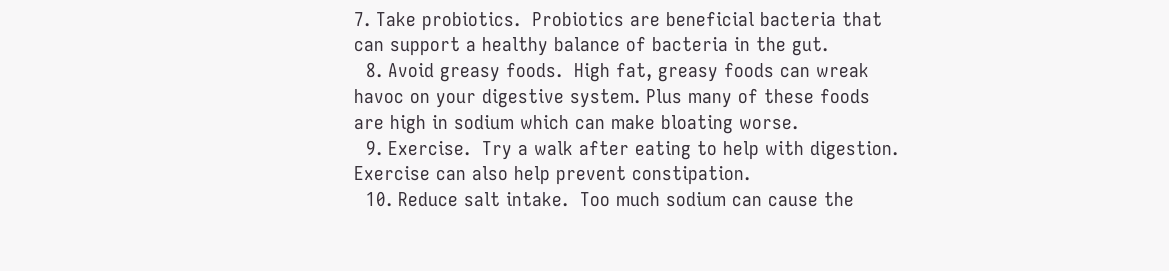7. Take probiotics.  Probiotics are beneficial bacteria that can support a healthy balance of bacteria in the gut.
  8. Avoid greasy foods.  High fat, greasy foods can wreak havoc on your digestive system. Plus many of these foods are high in sodium which can make bloating worse.
  9. Exercise.  Try a walk after eating to help with digestion.  Exercise can also help prevent constipation.
  10. Reduce salt intake.  Too much sodium can cause the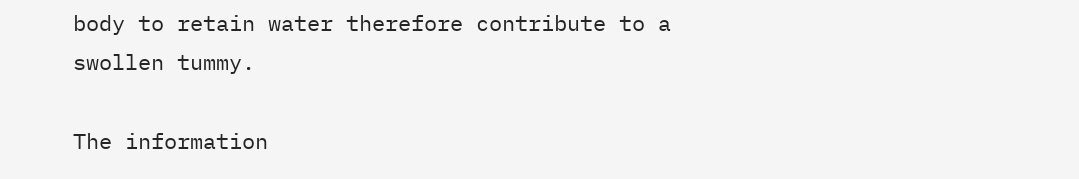body to retain water therefore contribute to a swollen tummy.

The information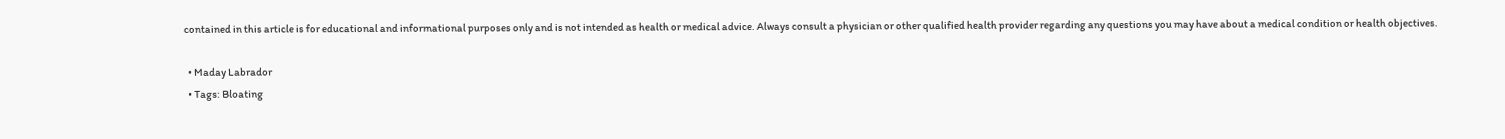contained in this article is for educational and informational purposes only and is not intended as health or medical advice. Always consult a physician or other qualified health provider regarding any questions you may have about a medical condition or health objectives.

  • Maday Labrador
  • Tags: Bloating